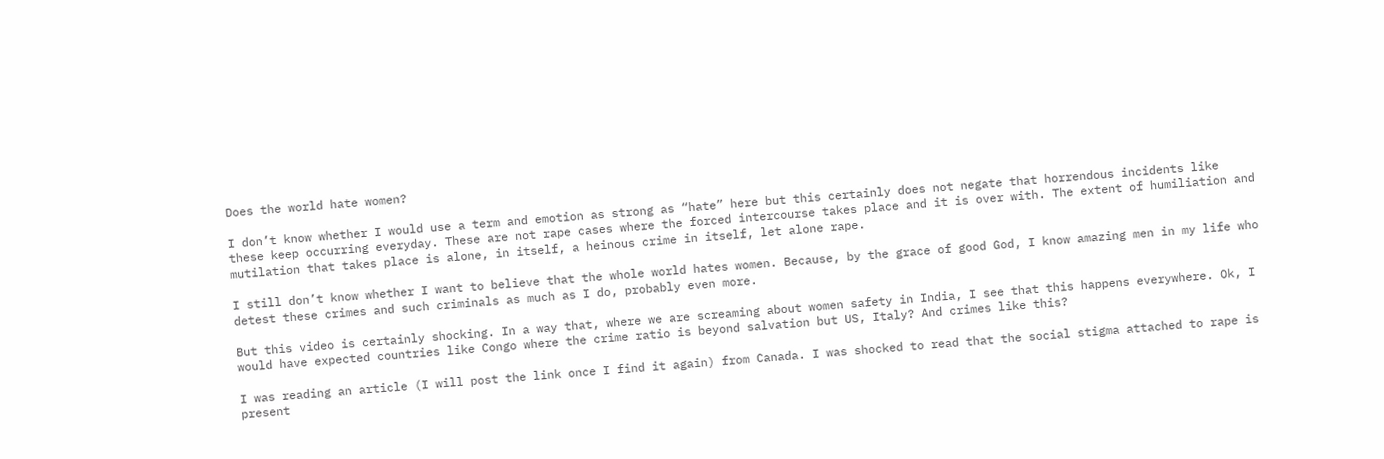Does the world hate women?

I don’t know whether I would use a term and emotion as strong as “hate” here but this certainly does not negate that horrendous incidents like these keep occurring everyday. These are not rape cases where the forced intercourse takes place and it is over with. The extent of humiliation and mutilation that takes place is alone, in itself, a heinous crime in itself, let alone rape.

I still don’t know whether I want to believe that the whole world hates women. Because, by the grace of good God, I know amazing men in my life who detest these crimes and such criminals as much as I do, probably even more.

But this video is certainly shocking. In a way that, where we are screaming about women safety in India, I see that this happens everywhere. Ok, I would have expected countries like Congo where the crime ratio is beyond salvation but US, Italy? And crimes like this?

I was reading an article (I will post the link once I find it again) from Canada. I was shocked to read that the social stigma attached to rape is present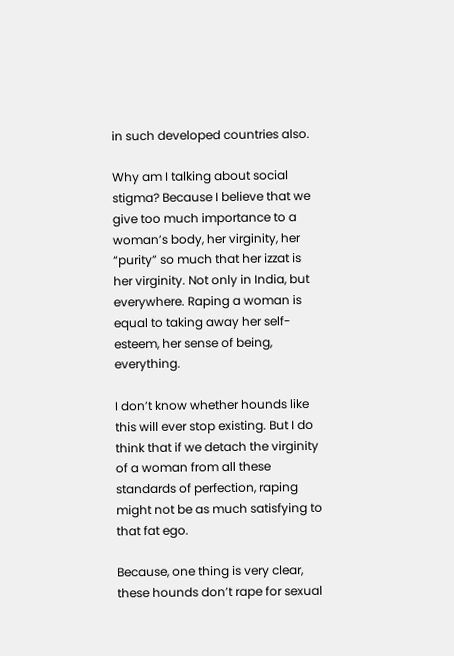in such developed countries also.

Why am I talking about social stigma? Because I believe that we give too much importance to a woman’s body, her virginity, her “purity” so much that her izzat is her virginity. Not only in India, but everywhere. Raping a woman is equal to taking away her self-esteem, her sense of being, everything.

I don’t know whether hounds like this will ever stop existing. But I do think that if we detach the virginity of a woman from all these standards of perfection, raping might not be as much satisfying to that fat ego.

Because, one thing is very clear, these hounds don’t rape for sexual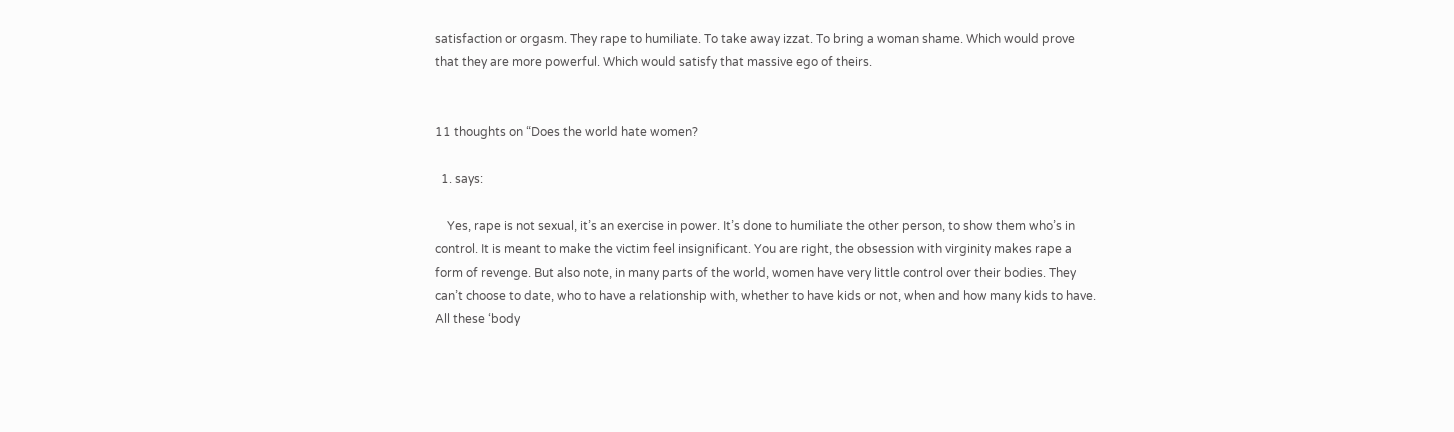satisfaction or orgasm. They rape to humiliate. To take away izzat. To bring a woman shame. Which would prove that they are more powerful. Which would satisfy that massive ego of theirs.


11 thoughts on “Does the world hate women?

  1. says:

    Yes, rape is not sexual, it’s an exercise in power. It’s done to humiliate the other person, to show them who’s in control. It is meant to make the victim feel insignificant. You are right, the obsession with virginity makes rape a form of revenge. But also note, in many parts of the world, women have very little control over their bodies. They can’t choose to date, who to have a relationship with, whether to have kids or not, when and how many kids to have. All these ‘body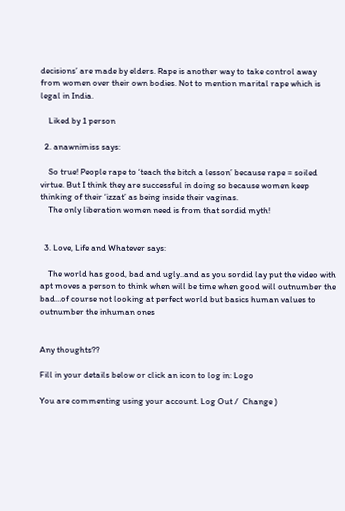decisions’ are made by elders. Rape is another way to take control away from women over their own bodies. Not to mention marital rape which is legal in India.

    Liked by 1 person

  2. anawnimiss says:

    So true! People rape to ‘teach the bitch a lesson’ because rape = soiled virtue. But I think they are successful in doing so because women keep thinking of their ‘izzat’ as being inside their vaginas.
    The only liberation women need is from that sordid myth!


  3. Love, Life and Whatever says:

    The world has good, bad and ugly..and as you sordid lay put the video with apt moves a person to think when will be time when good will outnumber the bad…of course not looking at perfect world but basics human values to outnumber the inhuman ones


Any thoughts??

Fill in your details below or click an icon to log in: Logo

You are commenting using your account. Log Out /  Change )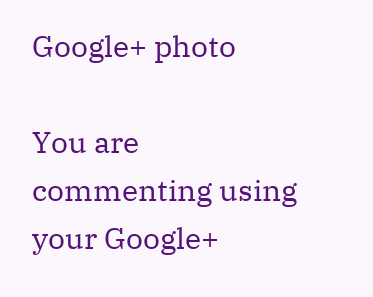Google+ photo

You are commenting using your Google+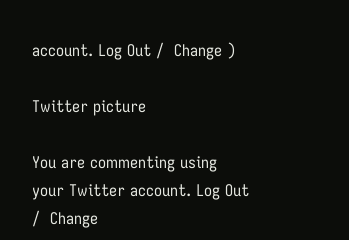account. Log Out /  Change )

Twitter picture

You are commenting using your Twitter account. Log Out /  Change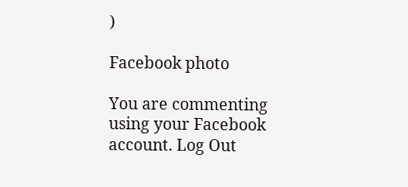)

Facebook photo

You are commenting using your Facebook account. Log Out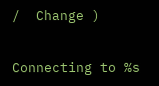/  Change )


Connecting to %s